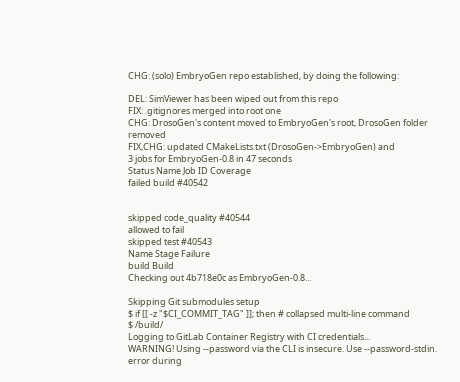CHG: (solo) EmbryoGen repo established, by doing the following:

DEL: SimViewer has been wiped out from this repo
FIX: .gitignores merged into root one
CHG: DrosoGen's content moved to EmbryoGen's root, DrosoGen folder removed
FIX,CHG: updated CMakeLists.txt (DrosoGen->EmbryoGen) and
3 jobs for EmbryoGen-0.8 in 47 seconds
Status Name Job ID Coverage
failed build #40542


skipped code_quality #40544
allowed to fail
skipped test #40543
Name Stage Failure
build Build
Checking out 4b718e0c as EmbryoGen-0.8...

Skipping Git submodules setup
$ if [[ -z "$CI_COMMIT_TAG" ]]; then # collapsed multi-line command
$ /build/
Logging to GitLab Container Registry with CI credentials...
WARNING! Using --password via the CLI is insecure. Use --password-stdin.
error during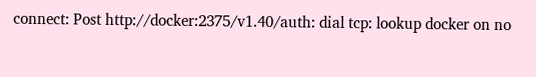connect: Post http://docker:2375/v1.40/auth: dial tcp: lookup docker on no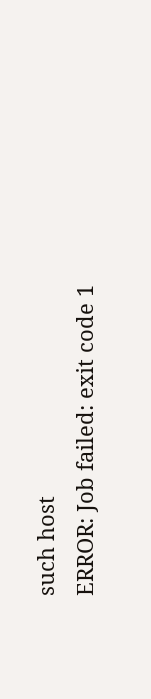such host
ERROR: Job failed: exit code 1